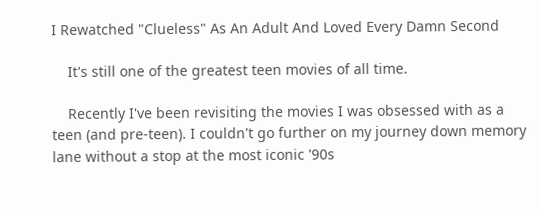I Rewatched "Clueless" As An Adult And Loved Every Damn Second

    It's still one of the greatest teen movies of all time.

    Recently I've been revisiting the movies I was obsessed with as a teen (and pre-teen). I couldn't go further on my journey down memory lane without a stop at the most iconic '90s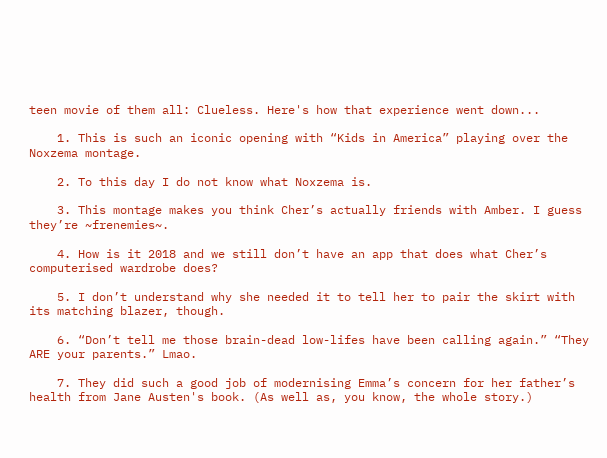teen movie of them all: Clueless. Here's how that experience went down...

    1. This is such an iconic opening with “Kids in America” playing over the Noxzema montage.

    2. To this day I do not know what Noxzema is.

    3. This montage makes you think Cher’s actually friends with Amber. I guess they’re ~frenemies~.

    4. How is it 2018 and we still don’t have an app that does what Cher’s computerised wardrobe does?

    5. I don’t understand why she needed it to tell her to pair the skirt with its matching blazer, though.

    6. “Don’t tell me those brain-dead low-lifes have been calling again.” “They ARE your parents.” Lmao.

    7. They did such a good job of modernising Emma’s concern for her father’s health from Jane Austen's book. (As well as, you know, the whole story.)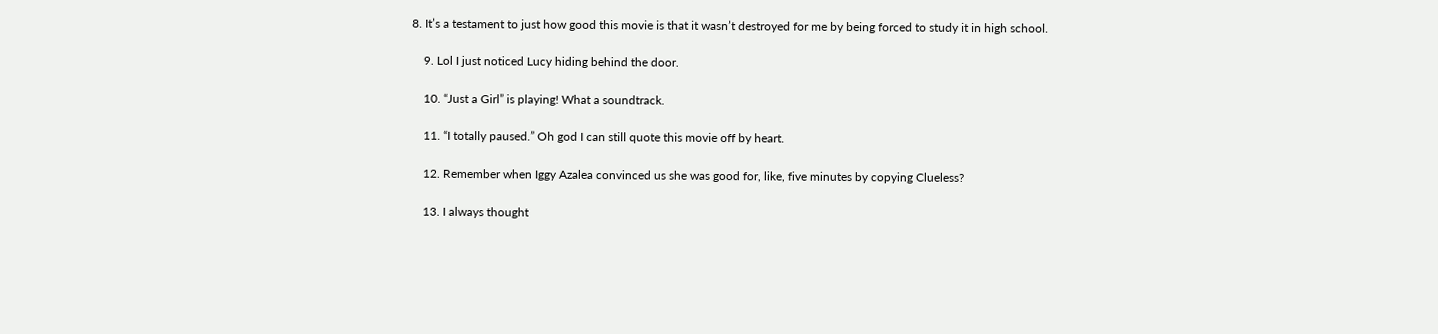8. It’s a testament to just how good this movie is that it wasn’t destroyed for me by being forced to study it in high school.

    9. Lol I just noticed Lucy hiding behind the door.

    10. “Just a Girl” is playing! What a soundtrack.

    11. “I totally paused.” Oh god I can still quote this movie off by heart.

    12. Remember when Iggy Azalea convinced us she was good for, like, five minutes by copying Clueless?

    13. I always thought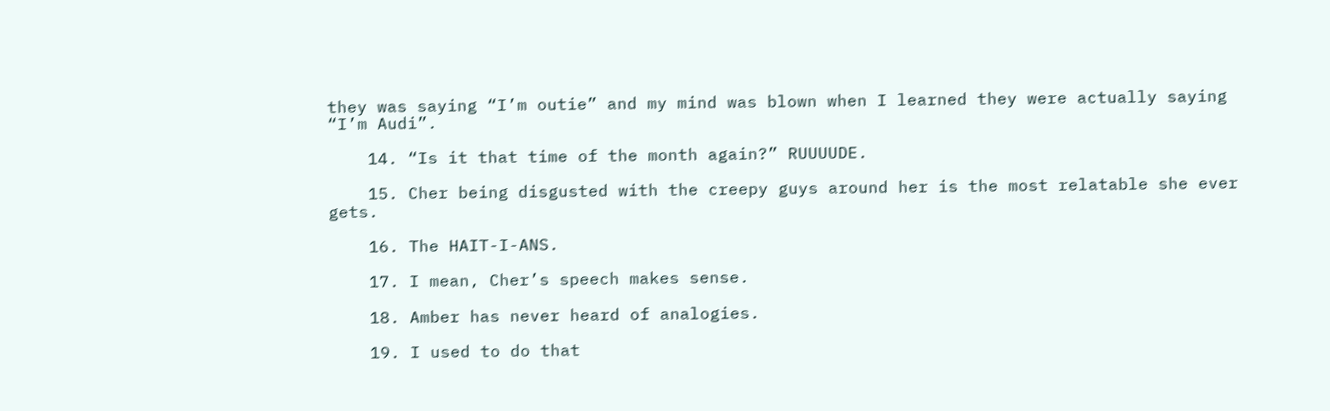they was saying “I’m outie” and my mind was blown when I learned they were actually saying “I’m Audi”.

    14. “Is it that time of the month again?” RUUUUDE.

    15. Cher being disgusted with the creepy guys around her is the most relatable she ever gets.

    16. The HAIT-I-ANS.

    17. I mean, Cher’s speech makes sense.

    18. Amber has never heard of analogies.

    19. I used to do that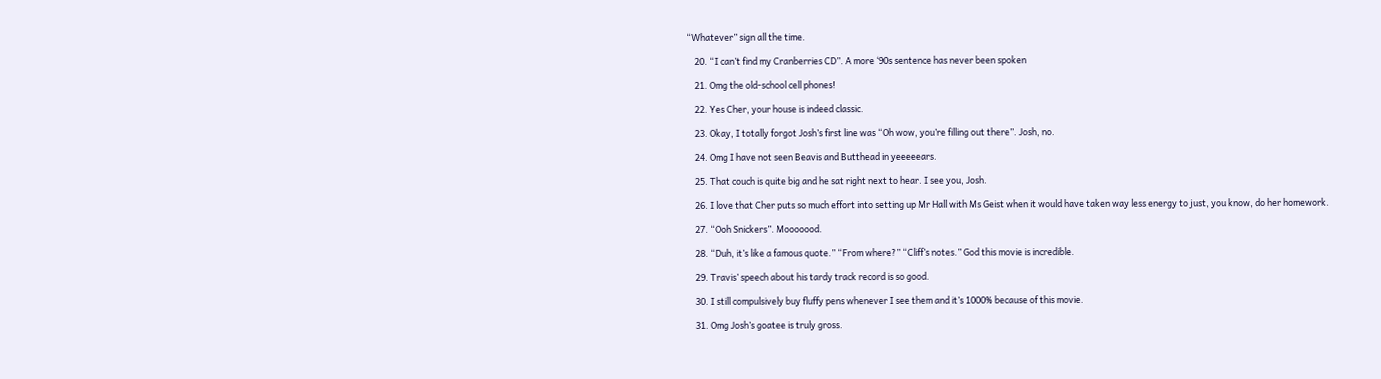“Whatever” sign all the time.

    20. “I can’t find my Cranberries CD”. A more ‘90s sentence has never been spoken

    21. Omg the old-school cell phones!

    22. Yes Cher, your house is indeed classic.

    23. Okay, I totally forgot Josh’s first line was “Oh wow, you’re filling out there”. Josh, no.

    24. Omg I have not seen Beavis and Butthead in yeeeeears.

    25. That couch is quite big and he sat right next to hear. I see you, Josh.

    26. I love that Cher puts so much effort into setting up Mr Hall with Ms Geist when it would have taken way less energy to just, you know, do her homework.

    27. “Ooh Snickers”. Mooooood.

    28. “Duh, it’s like a famous quote.” “From where?” “Cliff’s notes.” God this movie is incredible.

    29. Travis’ speech about his tardy track record is so good.

    30. I still compulsively buy fluffy pens whenever I see them and it’s 1000% because of this movie.

    31. Omg Josh’s goatee is truly gross.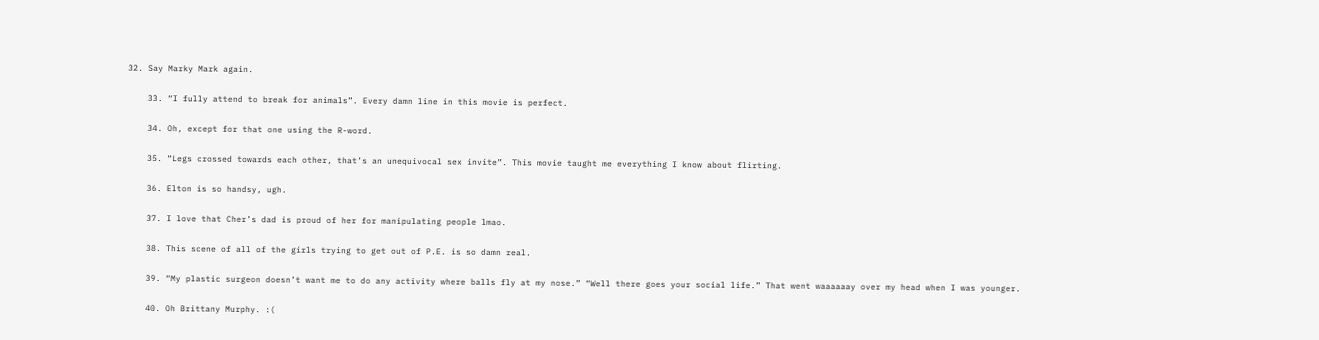32. Say Marky Mark again.

    33. “I fully attend to break for animals”. Every damn line in this movie is perfect.

    34. Oh, except for that one using the R-word.

    35. “Legs crossed towards each other, that’s an unequivocal sex invite”. This movie taught me everything I know about flirting.

    36. Elton is so handsy, ugh.

    37. I love that Cher’s dad is proud of her for manipulating people lmao.

    38. This scene of all of the girls trying to get out of P.E. is so damn real.

    39. “My plastic surgeon doesn’t want me to do any activity where balls fly at my nose.” “Well there goes your social life.” That went waaaaaay over my head when I was younger.

    40. Oh Brittany Murphy. :(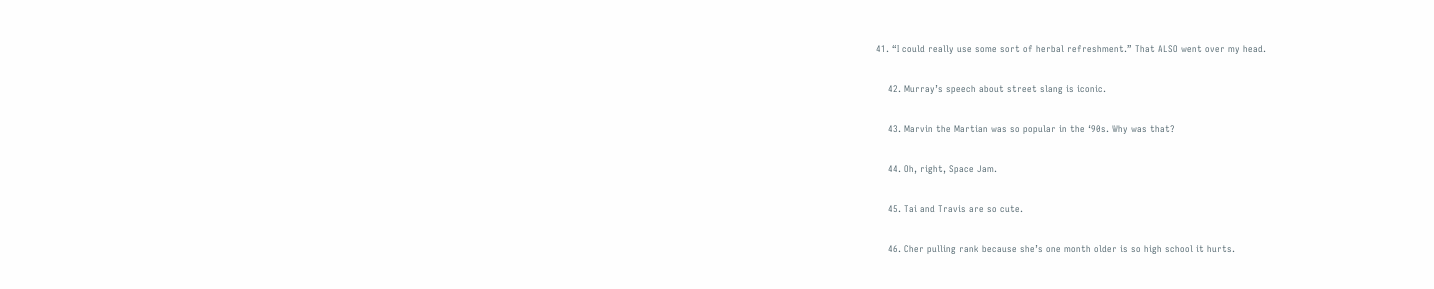41. “I could really use some sort of herbal refreshment.” That ALSO went over my head.

    42. Murray’s speech about street slang is iconic.

    43. Marvin the Martian was so popular in the ‘90s. Why was that?

    44. Oh, right, Space Jam.

    45. Tai and Travis are so cute.

    46. Cher pulling rank because she’s one month older is so high school it hurts.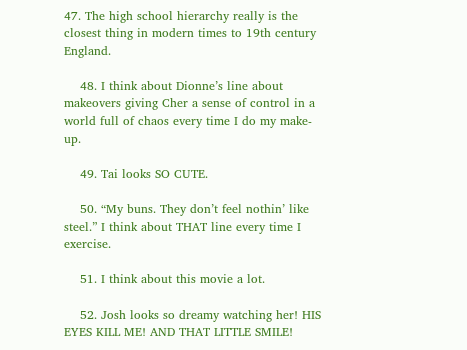47. The high school hierarchy really is the closest thing in modern times to 19th century England.

    48. I think about Dionne’s line about makeovers giving Cher a sense of control in a world full of chaos every time I do my make-up.

    49. Tai looks SO CUTE.

    50. “My buns. They don’t feel nothin’ like steel.” I think about THAT line every time I exercise.

    51. I think about this movie a lot.

    52. Josh looks so dreamy watching her! HIS EYES KILL ME! AND THAT LITTLE SMILE!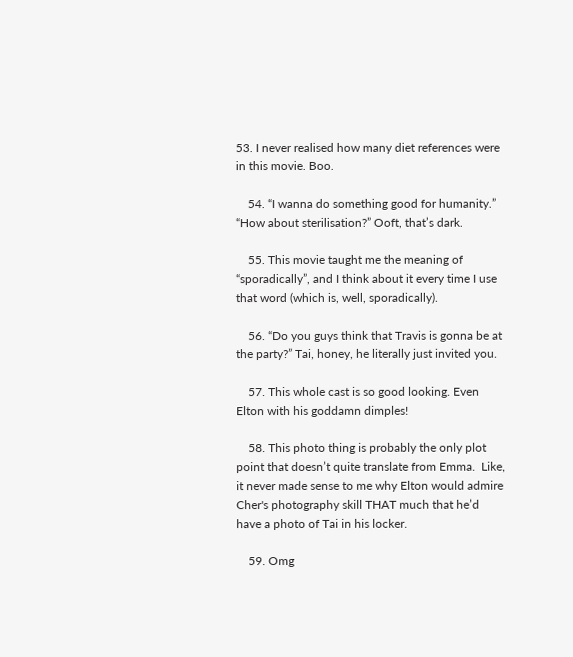53. I never realised how many diet references were in this movie. Boo.

    54. “I wanna do something good for humanity.” “How about sterilisation?” Ooft, that’s dark.

    55. This movie taught me the meaning of “sporadically”, and I think about it every time I use that word (which is, well, sporadically).

    56. “Do you guys think that Travis is gonna be at the party?” Tai, honey, he literally just invited you.

    57. This whole cast is so good looking. Even Elton with his goddamn dimples!

    58. This photo thing is probably the only plot point that doesn’t quite translate from Emma.  Like, it never made sense to me why Elton would admire Cher's photography skill THAT much that he’d have a photo of Tai in his locker.

    59. Omg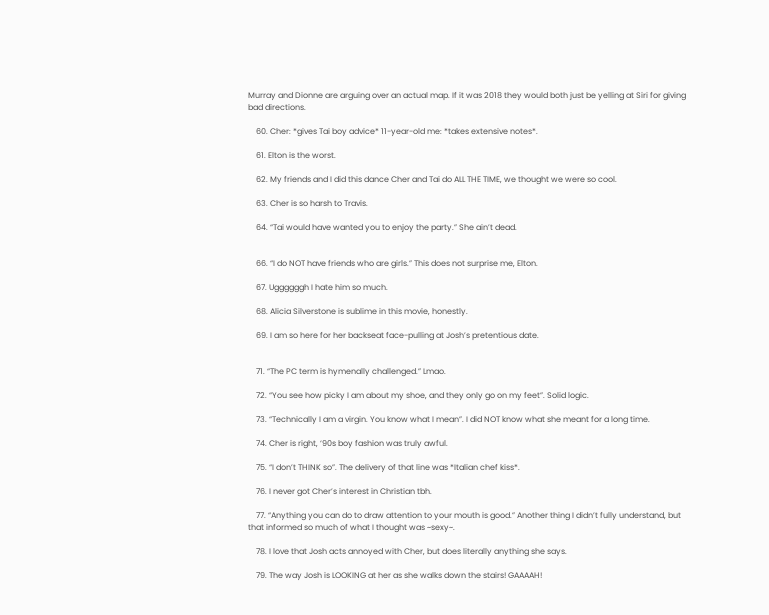Murray and Dionne are arguing over an actual map. If it was 2018 they would both just be yelling at Siri for giving bad directions.

    60. Cher: *gives Tai boy advice* 11-year-old me: *takes extensive notes*.

    61. Elton is the worst.

    62. My friends and I did this dance Cher and Tai do ALL THE TIME, we thought we were so cool.

    63. Cher is so harsh to Travis.

    64. “Tai would have wanted you to enjoy the party.” She ain’t dead.


    66. “I do NOT have friends who are girls.” This does not surprise me, Elton.

    67. Uggggggh I hate him so much.

    68. Alicia Silverstone is sublime in this movie, honestly.

    69. I am so here for her backseat face-pulling at Josh’s pretentious date.


    71. “The PC term is hymenally challenged.” Lmao.

    72. “You see how picky I am about my shoe, and they only go on my feet”. Solid logic.

    73. “Technically I am a virgin. You know what I mean”. I did NOT know what she meant for a long time.

    74. Cher is right, ‘90s boy fashion was truly awful.

    75. “I don’t THINK so”. The delivery of that line was *Italian chef kiss*.

    76. I never got Cher’s interest in Christian tbh.

    77. “Anything you can do to draw attention to your mouth is good.” Another thing I didn’t fully understand, but that informed so much of what I thought was ~sexy~.

    78. I love that Josh acts annoyed with Cher, but does literally anything she says.

    79. The way Josh is LOOKING at her as she walks down the stairs! GAAAAH!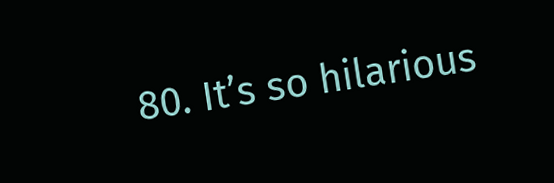80. It’s so hilarious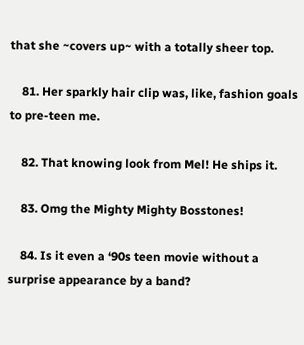that she ~covers up~ with a totally sheer top.

    81. Her sparkly hair clip was, like, fashion goals to pre-teen me.

    82. That knowing look from Mel! He ships it.

    83. Omg the Mighty Mighty Bosstones!

    84. Is it even a ‘90s teen movie without a surprise appearance by a band?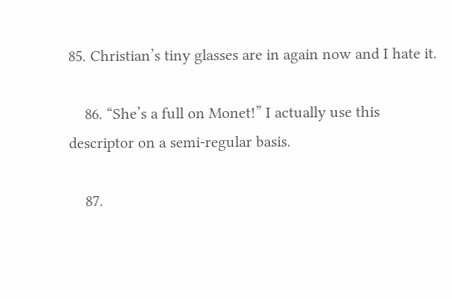85. Christian’s tiny glasses are in again now and I hate it.

    86. “She’s a full on Monet!” I actually use this descriptor on a semi-regular basis.

    87.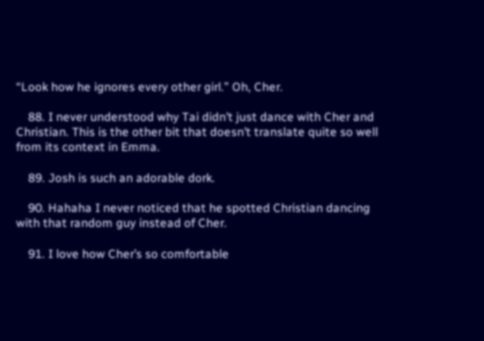“Look how he ignores every other girl.” Oh, Cher.

    88. I never understood why Tai didn’t just dance with Cher and Christian. This is the other bit that doesn’t translate quite so well from its context in Emma.

    89. Josh is such an adorable dork.

    90. Hahaha I never noticed that he spotted Christian dancing with that random guy instead of Cher.

    91. I love how Cher’s so comfortable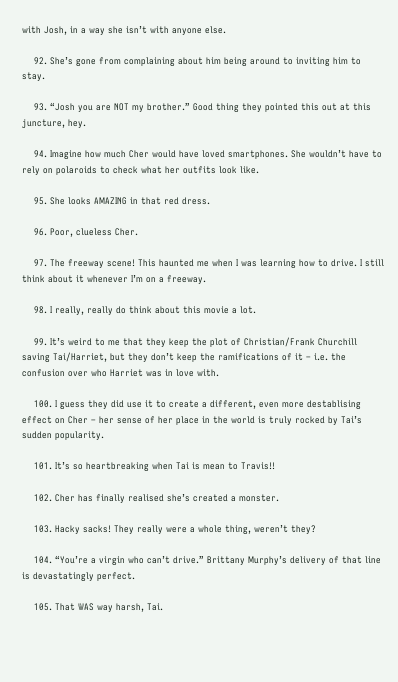with Josh, in a way she isn’t with anyone else.

    92. She’s gone from complaining about him being around to inviting him to stay.

    93. “Josh you are NOT my brother.” Good thing they pointed this out at this juncture, hey.

    94. Imagine how much Cher would have loved smartphones. She wouldn’t have to rely on polaroids to check what her outfits look like.

    95. She looks AMAZING in that red dress.

    96. Poor, clueless Cher.

    97. The freeway scene! This haunted me when I was learning how to drive. I still think about it whenever I’m on a freeway.

    98. I really, really do think about this movie a lot.

    99. It’s weird to me that they keep the plot of Christian/Frank Churchill saving Tai/Harriet, but they don’t keep the ramifications of it – i.e. the confusion over who Harriet was in love with.

    100. I guess they did use it to create a different, even more destablising effect on Cher – her sense of her place in the world is truly rocked by Tai’s sudden popularity.

    101. It’s so heartbreaking when Tai is mean to Travis!!

    102. Cher has finally realised she’s created a monster.

    103. Hacky sacks! They really were a whole thing, weren’t they?

    104. “You’re a virgin who can’t drive.” Brittany Murphy’s delivery of that line is devastatingly perfect.

    105. That WAS way harsh, Tai.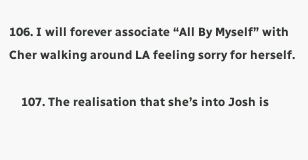106. I will forever associate “All By Myself” with Cher walking around LA feeling sorry for herself.

    107. The realisation that she’s into Josh is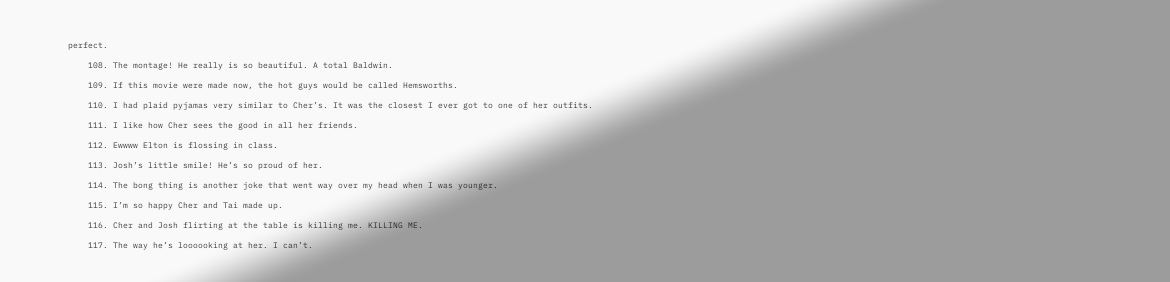perfect.

    108. The montage! He really is so beautiful. A total Baldwin.

    109. If this movie were made now, the hot guys would be called Hemsworths.

    110. I had plaid pyjamas very similar to Cher’s. It was the closest I ever got to one of her outfits.

    111. I like how Cher sees the good in all her friends.

    112. Ewwww Elton is flossing in class.

    113. Josh’s little smile! He’s so proud of her.

    114. The bong thing is another joke that went way over my head when I was younger.

    115. I’m so happy Cher and Tai made up.

    116. Cher and Josh flirting at the table is killing me. KILLING ME.

    117. The way he’s loooooking at her. I can’t.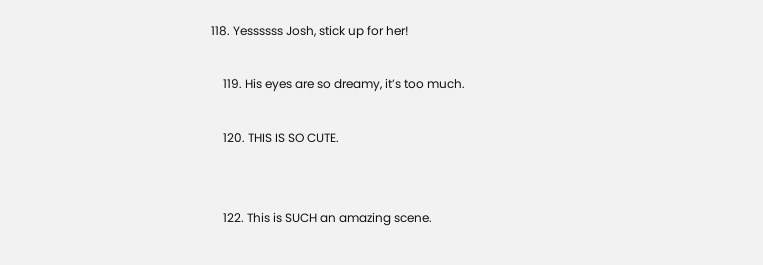118. Yessssss Josh, stick up for her!

    119. His eyes are so dreamy, it’s too much.

    120. THIS IS SO CUTE.


    122. This is SUCH an amazing scene.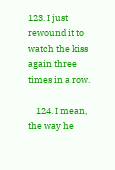123. I just rewound it to watch the kiss again three times in a row.

    124. I mean, the way he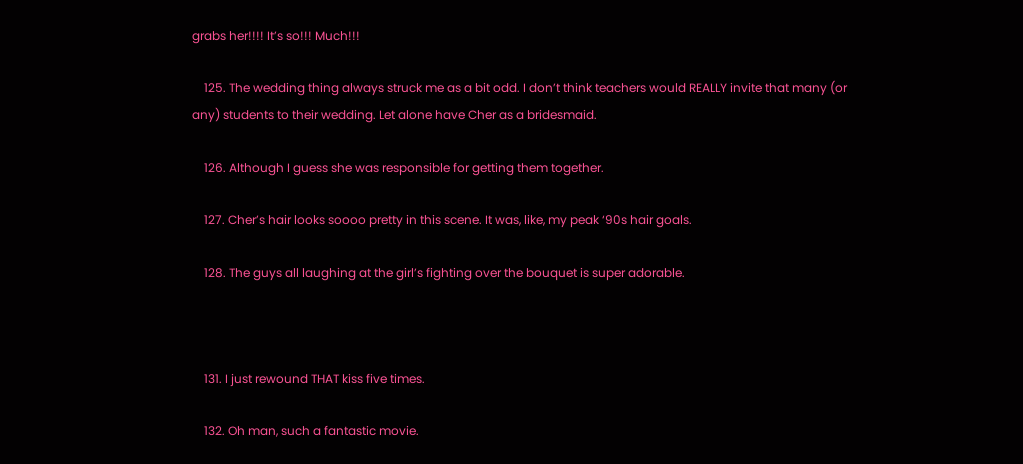grabs her!!!! It’s so!!! Much!!!

    125. The wedding thing always struck me as a bit odd. I don’t think teachers would REALLY invite that many (or any) students to their wedding. Let alone have Cher as a bridesmaid.

    126. Although I guess she was responsible for getting them together.

    127. Cher’s hair looks soooo pretty in this scene. It was, like, my peak ‘90s hair goals.

    128. The guys all laughing at the girl’s fighting over the bouquet is super adorable.



    131. I just rewound THAT kiss five times.

    132. Oh man, such a fantastic movie.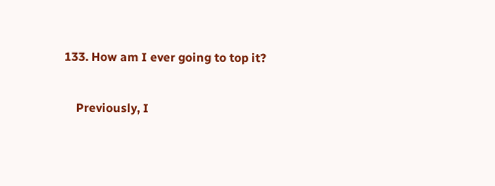133. How am I ever going to top it?

    Previously, I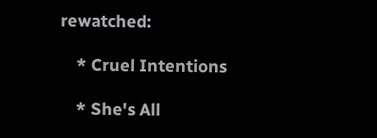rewatched:

    * Cruel Intentions

    * She's All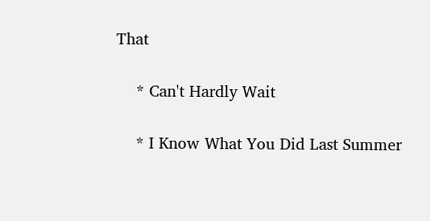That

    * Can't Hardly Wait

    * I Know What You Did Last Summer